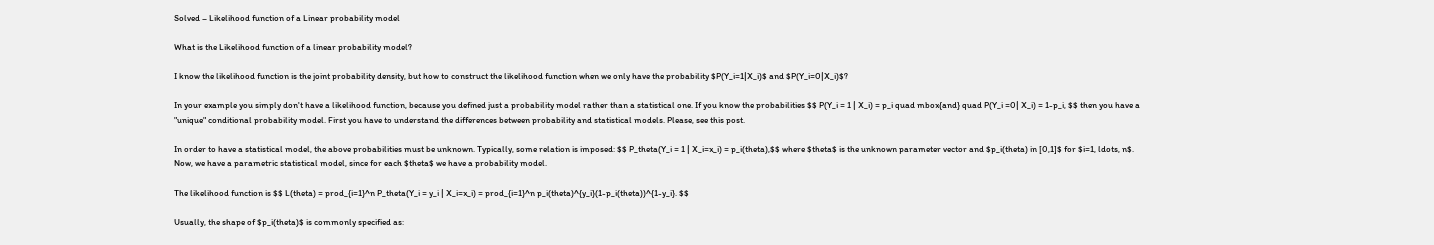Solved – Likelihood function of a Linear probability model

What is the Likelihood function of a linear probability model?

I know the likelihood function is the joint probability density, but how to construct the likelihood function when we only have the probability $P(Y_i=1|X_i)$ and $P(Y_i=0|X_i)$?

In your example you simply don't have a likelihood function, because you defined just a probability model rather than a statistical one. If you know the probabilities $$ P(Y_i = 1 | X_i) = p_i quad mbox{and} quad P(Y_i =0| X_i) = 1-p_i, $$ then you have a "unique" conditional probability model. First you have to understand the differences between probability and statistical models. Please, see this post.

In order to have a statistical model, the above probabilities must be unknown. Typically, some relation is imposed: $$ P_theta(Y_i = 1 | X_i=x_i) = p_i(theta),$$ where $theta$ is the unknown parameter vector and $p_i(theta) in [0,1]$ for $i=1, ldots, n$. Now, we have a parametric statistical model, since for each $theta$ we have a probability model.

The likelihood function is $$ L(theta) = prod_{i=1}^n P_theta(Y_i = y_i | X_i=x_i) = prod_{i=1}^n p_i(theta)^{y_i}(1-p_i(theta))^{1-y_i}. $$

Usually, the shape of $p_i(theta)$ is commonly specified as: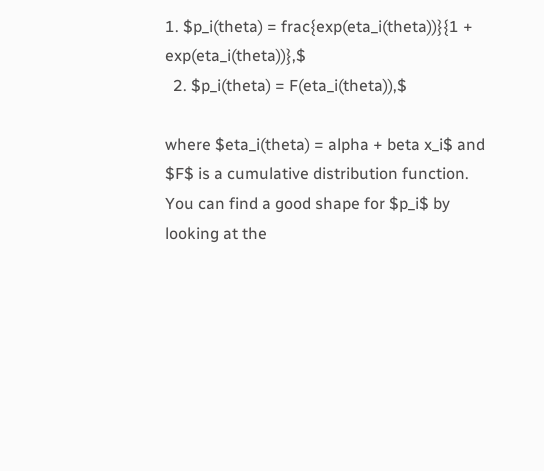1. $p_i(theta) = frac{exp(eta_i(theta))}{1 + exp(eta_i(theta))},$
  2. $p_i(theta) = F(eta_i(theta)),$

where $eta_i(theta) = alpha + beta x_i$ and $F$ is a cumulative distribution function. You can find a good shape for $p_i$ by looking at the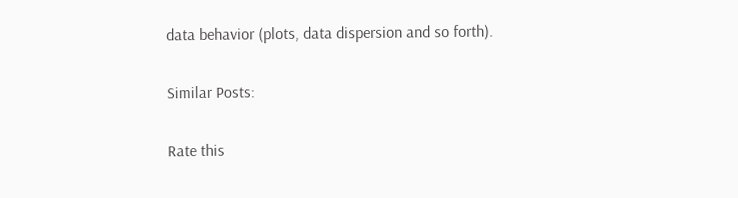data behavior (plots, data dispersion and so forth).

Similar Posts:

Rate this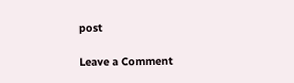post

Leave a Comment